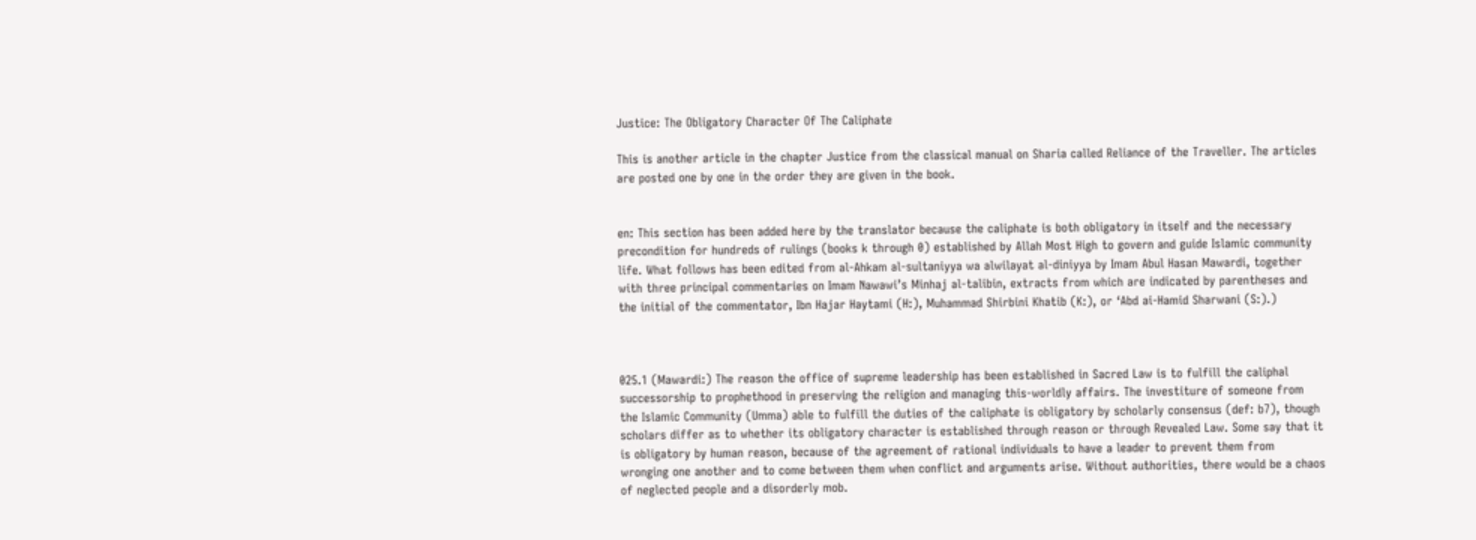Justice: The Obligatory Character Of The Caliphate

This is another article in the chapter Justice from the classical manual on Sharia called Reliance of the Traveller. The articles are posted one by one in the order they are given in the book.


en: This section has been added here by the translator because the caliphate is both obligatory in itself and the necessary precondition for hundreds of rulings (books k through 0) established by Allah Most High to govern and guide Islamic community life. What follows has been edited from al-Ahkam al-sultaniyya wa alwilayat al-diniyya by Imam Abul Hasan Mawardi, together with three principal commentaries on Imam Nawawi’s Minhaj al-talibin, extracts from which are indicated by parentheses and the initial of the commentator, Ibn Hajar Haytami (H:), Muhammad Shirbini Khatib (K:), or ‘Abd ai-Hamid Sharwani (S:).)



025.1 (Mawardi:) The reason the office of supreme leadership has been established in Sacred Law is to fulfill the caliphal successorship to prophethood in preserving the religion and managing this-worldly affairs. The investiture of someone from the Islamic Community (Umma) able to fulfill the duties of the caliphate is obligatory by scholarly consensus (def: b7), though scholars differ as to whether its obligatory character is established through reason or through Revealed Law. Some say that it is obligatory by human reason, because of the agreement of rational individuals to have a leader to prevent them from wronging one another and to come between them when conflict and arguments arise. Without authorities, there would be a chaos of neglected people and a disorderly mob.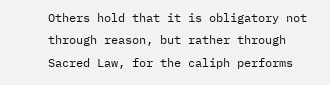Others hold that it is obligatory not through reason, but rather through Sacred Law, for the caliph performs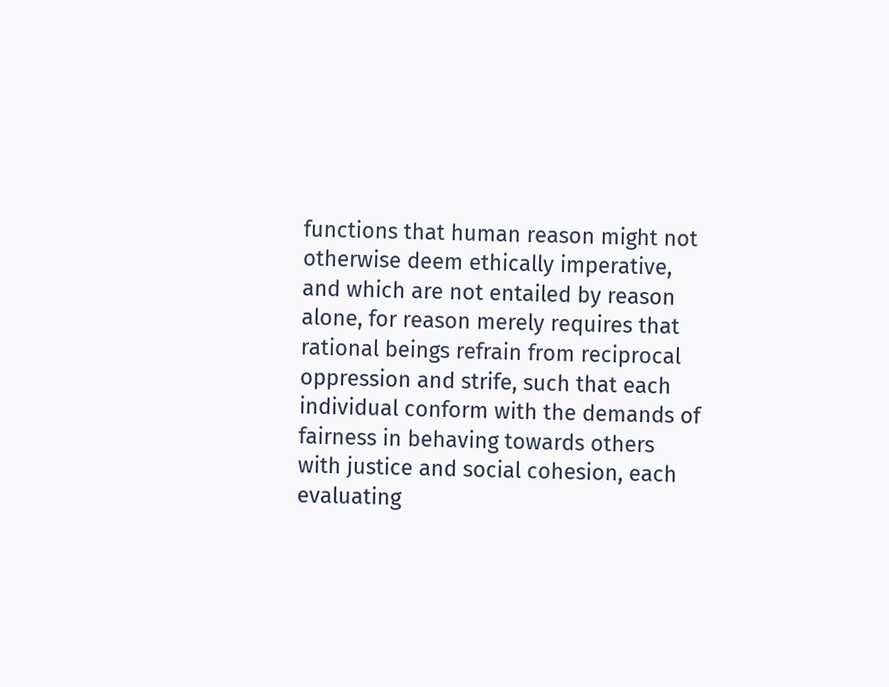functions that human reason might not otherwise deem ethically imperative, and which are not entailed by reason alone, for reason merely requires that rational beings refrain from reciprocal oppression and strife, such that each individual conform with the demands of fairness in behaving towards others with justice and social cohesion, each evaluating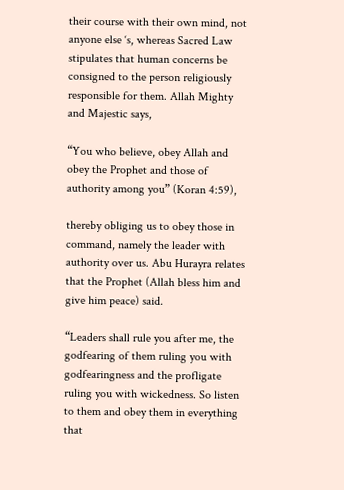their course with their own mind, not anyone else ‘s, whereas Sacred Law stipulates that human concerns be consigned to the person religiously responsible for them. Allah Mighty and Majestic says,

“You who believe, obey Allah and obey the Prophet and those of authority among you” (Koran 4:59),

thereby obliging us to obey those in command, namely the leader with authority over us. Abu Hurayra relates that the Prophet (Allah bless him and give him peace) said.

“Leaders shall rule you after me, the godfearing of them ruling you with godfearingness and the profligate ruling you with wickedness. So listen to them and obey them in everything that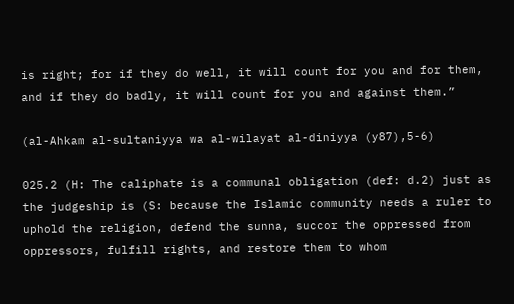is right; for if they do well, it will count for you and for them, and if they do badly, it will count for you and against them.”

(al-Ahkam al-sultaniyya wa al-wilayat al-diniyya (y87),5-6)

025.2 (H: The caliphate is a communal obligation (def: d.2) just as the judgeship is (S: because the Islamic community needs a ruler to uphold the religion, defend the sunna, succor the oppressed from oppressors, fulfill rights, and restore them to whom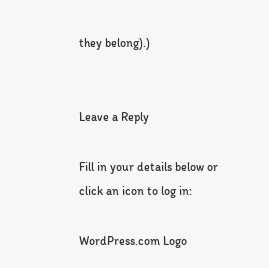they belong).)


Leave a Reply

Fill in your details below or click an icon to log in:

WordPress.com Logo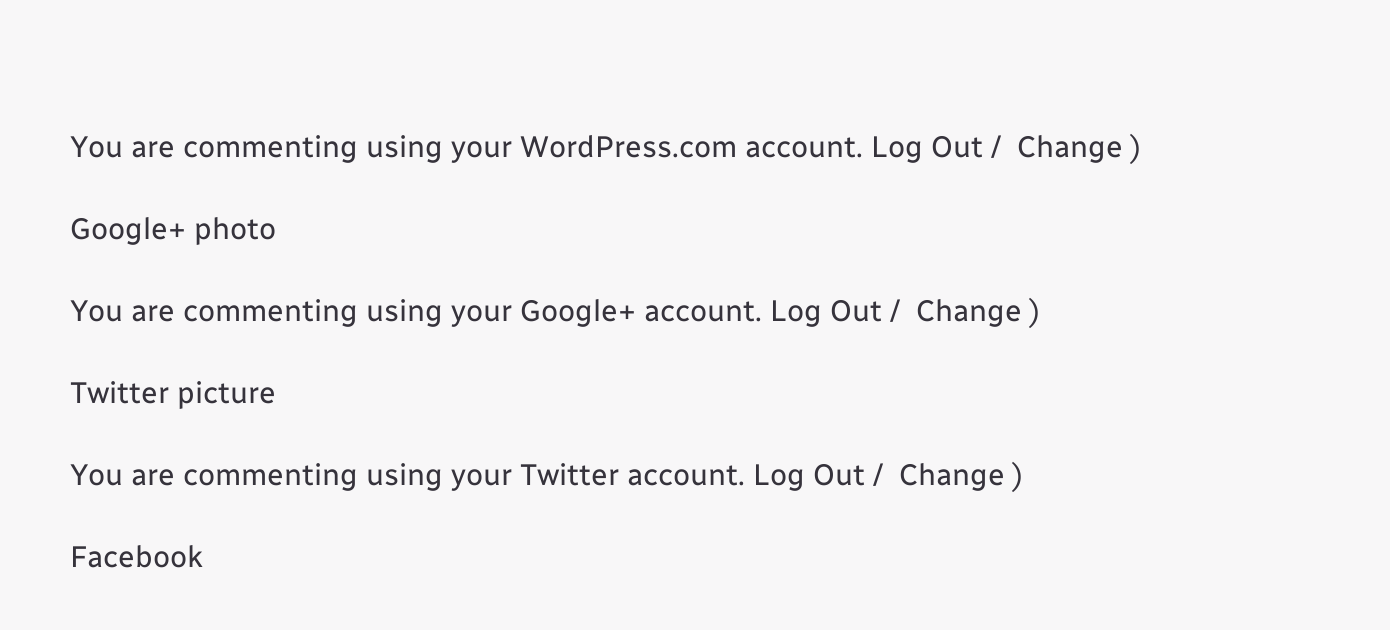You are commenting using your WordPress.com account. Log Out /  Change )

Google+ photo

You are commenting using your Google+ account. Log Out /  Change )

Twitter picture

You are commenting using your Twitter account. Log Out /  Change )

Facebook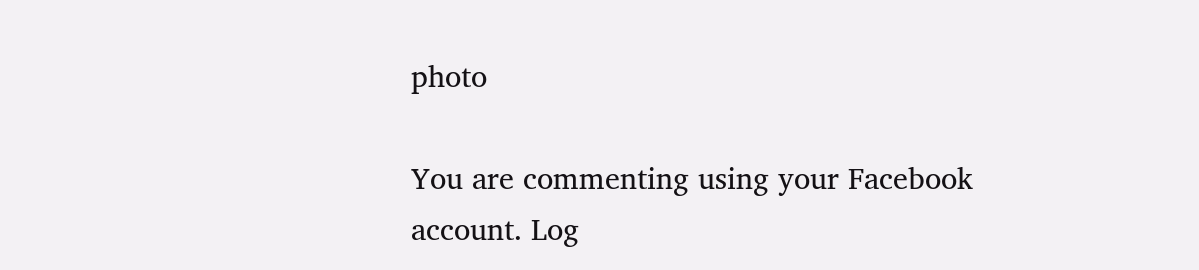photo

You are commenting using your Facebook account. Log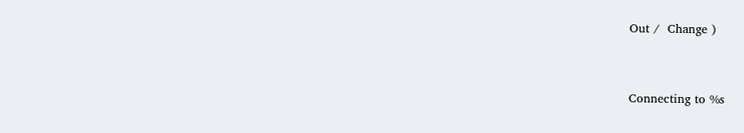Out /  Change )


Connecting to %s